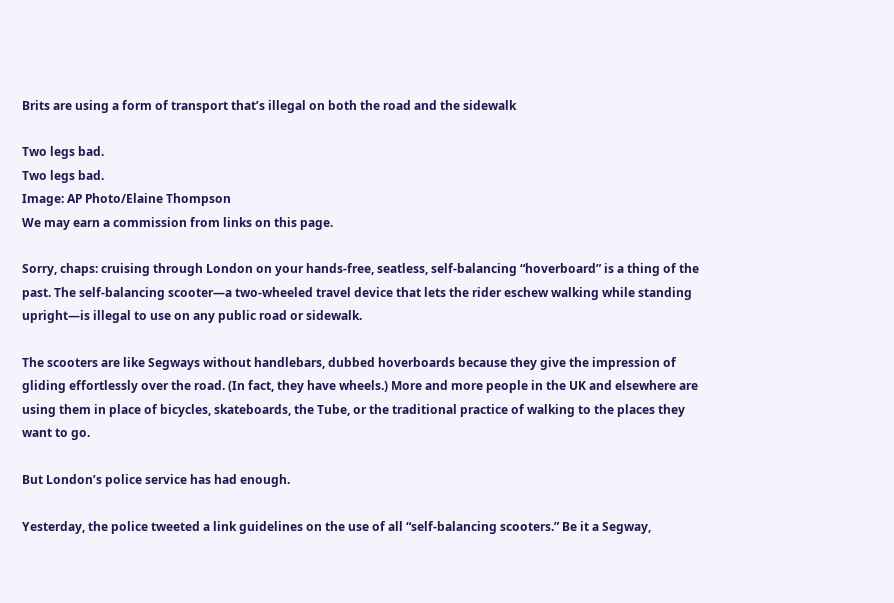Brits are using a form of transport that’s illegal on both the road and the sidewalk

Two legs bad.
Two legs bad.
Image: AP Photo/Elaine Thompson
We may earn a commission from links on this page.

Sorry, chaps: cruising through London on your hands-free, seatless, self-balancing “hoverboard” is a thing of the past. The self-balancing scooter—a two-wheeled travel device that lets the rider eschew walking while standing upright—is illegal to use on any public road or sidewalk.

The scooters are like Segways without handlebars, dubbed hoverboards because they give the impression of gliding effortlessly over the road. (In fact, they have wheels.) More and more people in the UK and elsewhere are using them in place of bicycles, skateboards, the Tube, or the traditional practice of walking to the places they want to go.

But London’s police service has had enough.

Yesterday, the police tweeted a link guidelines on the use of all “self-balancing scooters.” Be it a Segway,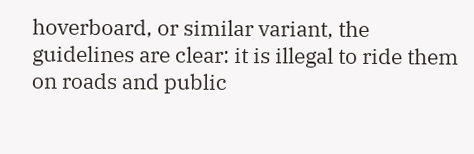hoverboard, or similar variant, the guidelines are clear: it is illegal to ride them on roads and public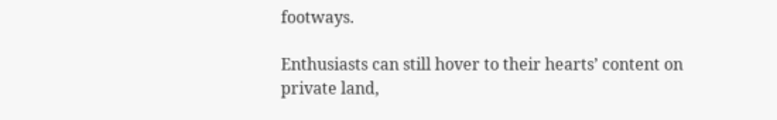footways.

Enthusiasts can still hover to their hearts’ content on private land,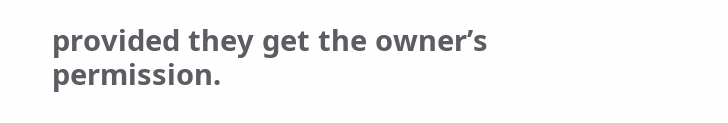provided they get the owner’s permission.